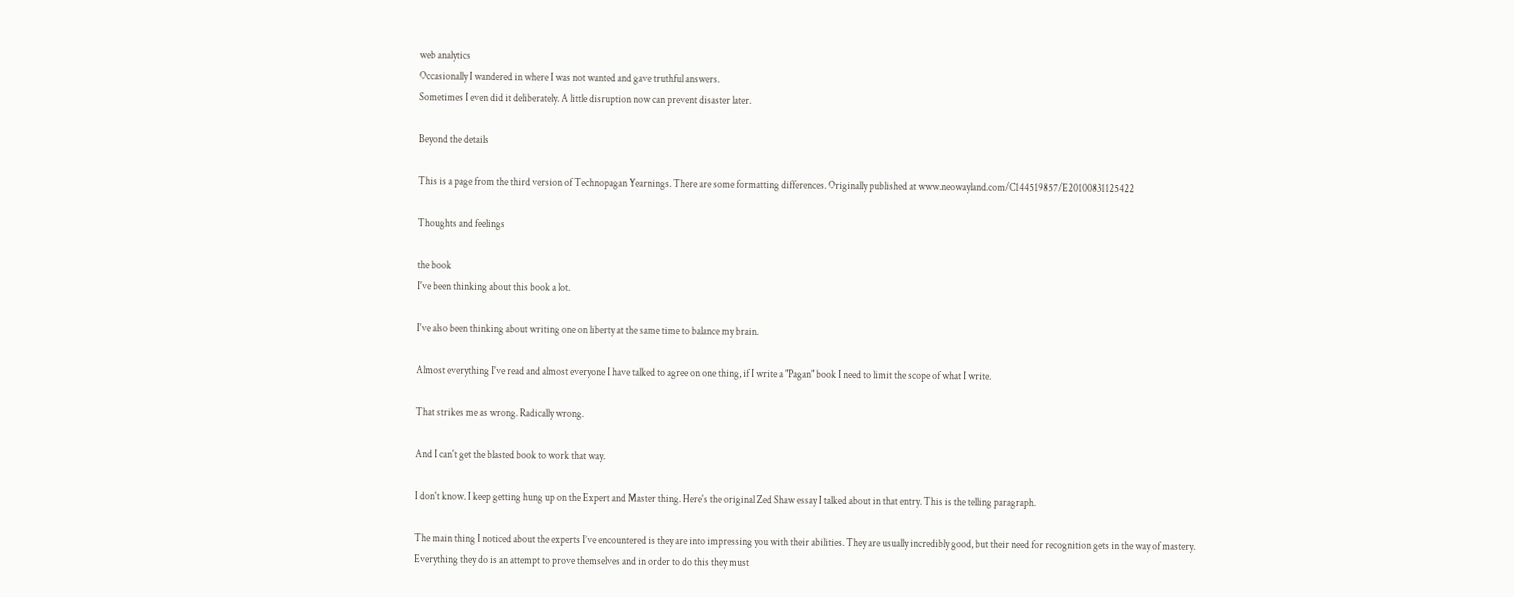web analytics
Occasionally I wandered in where I was not wanted and gave truthful answers.
Sometimes I even did it deliberately. A little disruption now can prevent disaster later.

Beyond the details

This is a page from the third version of Technopagan Yearnings. There are some formatting differences. Originally published at www.neowayland.com/C144519857/E20100831125422

Thoughts and feelings

the book
I've been thinking about this book a lot.

I've also been thinking about writing one on liberty at the same time to balance my brain.

Almost everything I've read and almost everyone I have talked to agree on one thing, if I write a "Pagan" book I need to limit the scope of what I write.

That strikes me as wrong. Radically wrong.

And I can't get the blasted book to work that way.

I don't know. I keep getting hung up on the Expert and Master thing. Here's the original Zed Shaw essay I talked about in that entry. This is the telling paragraph.

The main thing I noticed about the experts I’ve encountered is they are into impressing you with their abilities. They are usually incredibly good, but their need for recognition gets in the way of mastery. Everything they do is an attempt to prove themselves and in order to do this they must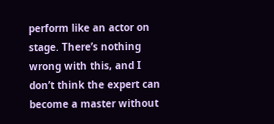perform like an actor on stage. There’s nothing wrong with this, and I don’t think the expert can become a master without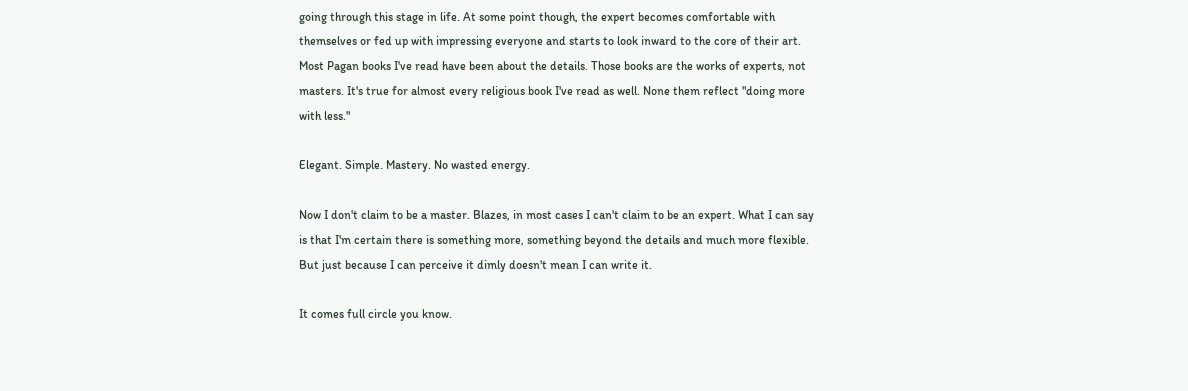going through this stage in life. At some point though, the expert becomes comfortable with themselves or fed up with impressing everyone and starts to look inward to the core of their art.
Most Pagan books I've read have been about the details. Those books are the works of experts, not masters. It's true for almost every religious book I've read as well. None them reflect "doing more with less."

Elegant. Simple. Mastery. No wasted energy.

Now I don't claim to be a master. Blazes, in most cases I can't claim to be an expert. What I can say is that I'm certain there is something more, something beyond the details and much more flexible. But just because I can perceive it dimly doesn't mean I can write it.

It comes full circle you know.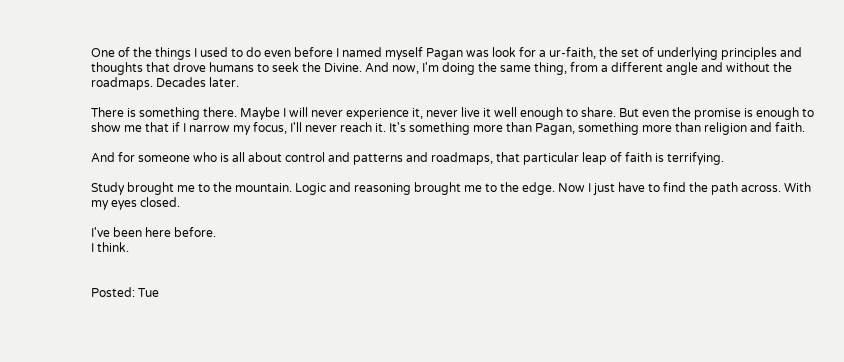One of the things I used to do even before I named myself Pagan was look for a ur-faith, the set of underlying principles and thoughts that drove humans to seek the Divine. And now, I'm doing the same thing, from a different angle and without the roadmaps. Decades later.

There is something there. Maybe I will never experience it, never live it well enough to share. But even the promise is enough to show me that if I narrow my focus, I'll never reach it. It's something more than Pagan, something more than religion and faith.

And for someone who is all about control and patterns and roadmaps, that particular leap of faith is terrifying.

Study brought me to the mountain. Logic and reasoning brought me to the edge. Now I just have to find the path across. With my eyes closed.

I've been here before.
I think.


Posted: Tue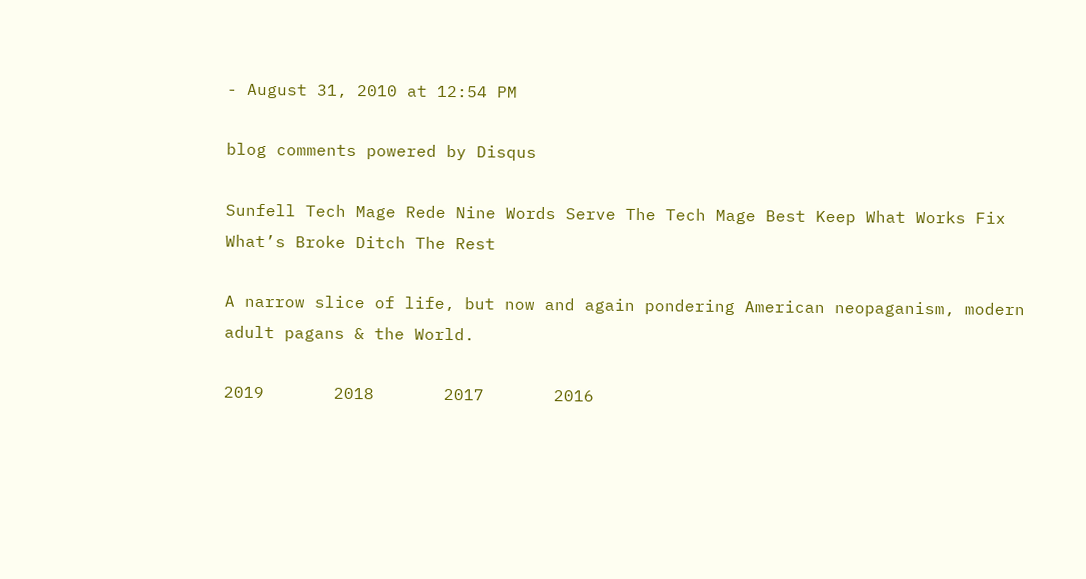- August 31, 2010 at 12:54 PM

blog comments powered by Disqus

Sunfell Tech Mage Rede Nine Words Serve The Tech Mage Best Keep What Works Fix What’s Broke Ditch The Rest

A narrow slice of life, but now and again pondering American neopaganism, modern adult pagans & the World.

2019       2018       2017       2016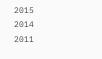2015       2014       2011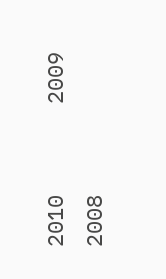2010       2009       2008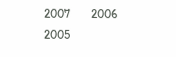2007       2006       2005